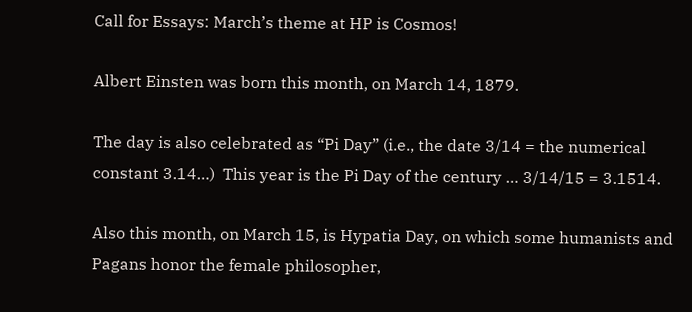Call for Essays: March’s theme at HP is Cosmos!

Albert Einsten was born this month, on March 14, 1879.

The day is also celebrated as “Pi Day” (i.e., the date 3/14 = the numerical constant 3.14…)  This year is the Pi Day of the century … 3/14/15 = 3.1514.

Also this month, on March 15, is Hypatia Day, on which some humanists and Pagans honor the female philosopher,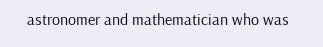astronomer and mathematician who was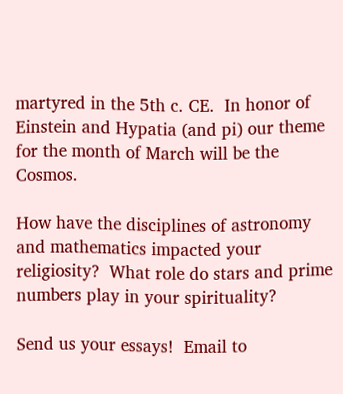martyred in the 5th c. CE.  In honor of Einstein and Hypatia (and pi) our theme for the month of March will be the Cosmos.

How have the disciplines of astronomy and mathematics impacted your religiosity?  What role do stars and prime numbers play in your spirituality?

Send us your essays!  Email to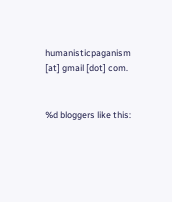humanisticpaganism [at] gmail [dot] com.


%d bloggers like this: